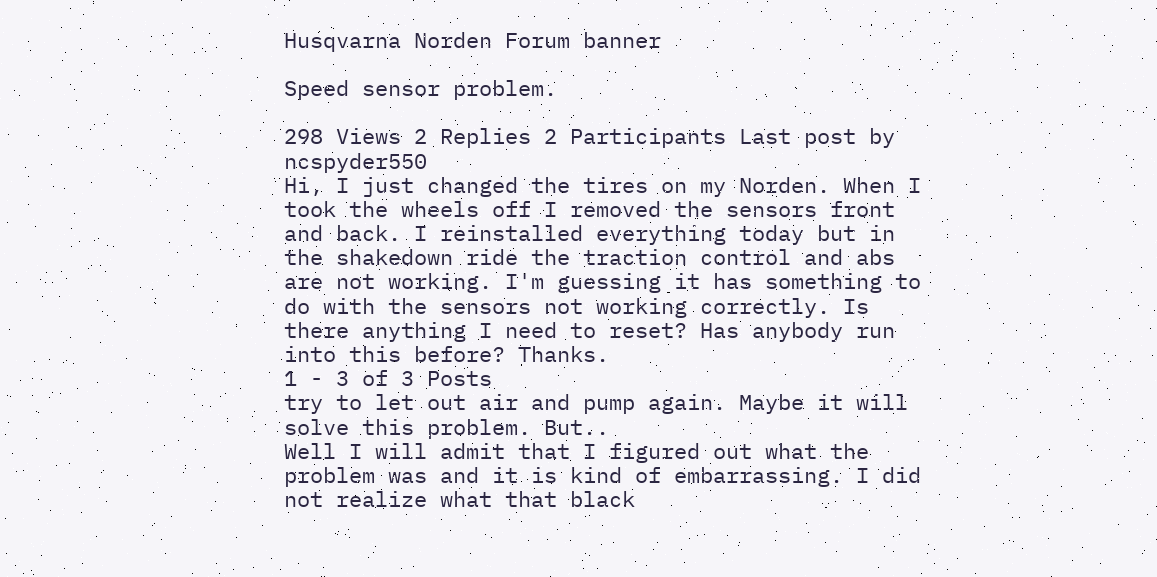Husqvarna Norden Forum banner

Speed sensor problem.

298 Views 2 Replies 2 Participants Last post by  ncspyder550
Hi, I just changed the tires on my Norden. When I took the wheels off I removed the sensors front and back. I reinstalled everything today but in the shakedown ride the traction control and abs are not working. I'm guessing it has something to do with the sensors not working correctly. Is there anything I need to reset? Has anybody run into this before? Thanks.
1 - 3 of 3 Posts
try to let out air and pump again. Maybe it will solve this problem. But..
Well I will admit that I figured out what the problem was and it is kind of embarrassing. I did not realize what that black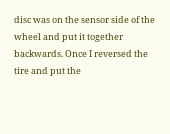disc was on the sensor side of the wheel and put it together backwards. Once I reversed the tire and put the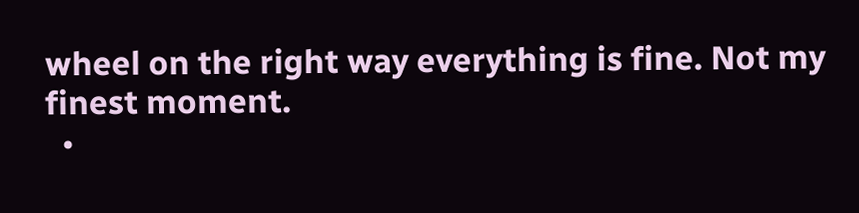wheel on the right way everything is fine. Not my finest moment.
  •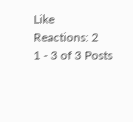Like
Reactions: 2
1 - 3 of 3 Posts